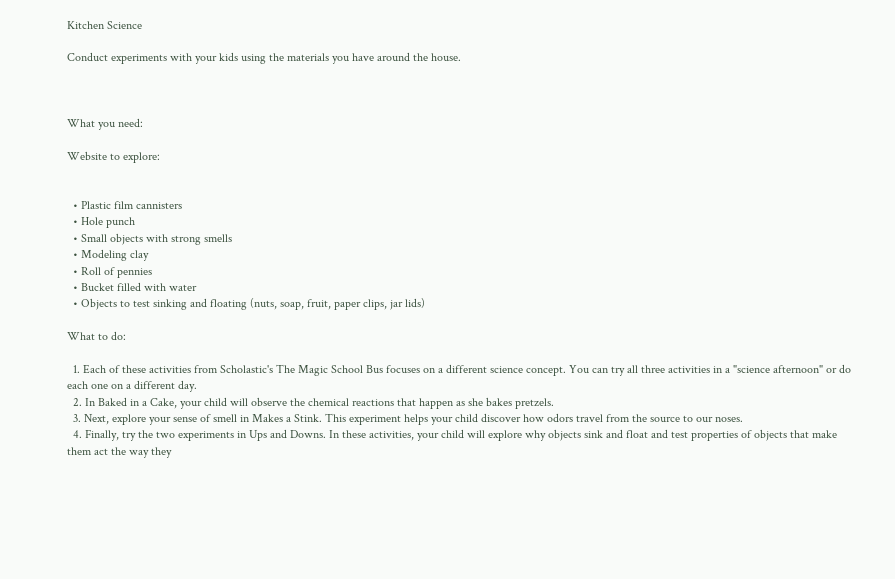Kitchen Science

Conduct experiments with your kids using the materials you have around the house.



What you need:

Website to explore:


  • Plastic film cannisters
  • Hole punch
  • Small objects with strong smells
  • Modeling clay
  • Roll of pennies
  • Bucket filled with water
  • Objects to test sinking and floating (nuts, soap, fruit, paper clips, jar lids)

What to do:

  1. Each of these activities from Scholastic's The Magic School Bus focuses on a different science concept. You can try all three activities in a "science afternoon" or do each one on a different day.
  2. In Baked in a Cake, your child will observe the chemical reactions that happen as she bakes pretzels.
  3. Next, explore your sense of smell in Makes a Stink. This experiment helps your child discover how odors travel from the source to our noses.
  4. Finally, try the two experiments in Ups and Downs. In these activities, your child will explore why objects sink and float and test properties of objects that make them act the way they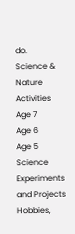do.
Science & Nature Activities
Age 7
Age 6
Age 5
Science Experiments and Projects
Hobbies,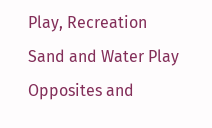Play, Recreation
Sand and Water Play
Opposites and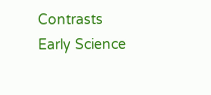Contrasts
Early Science